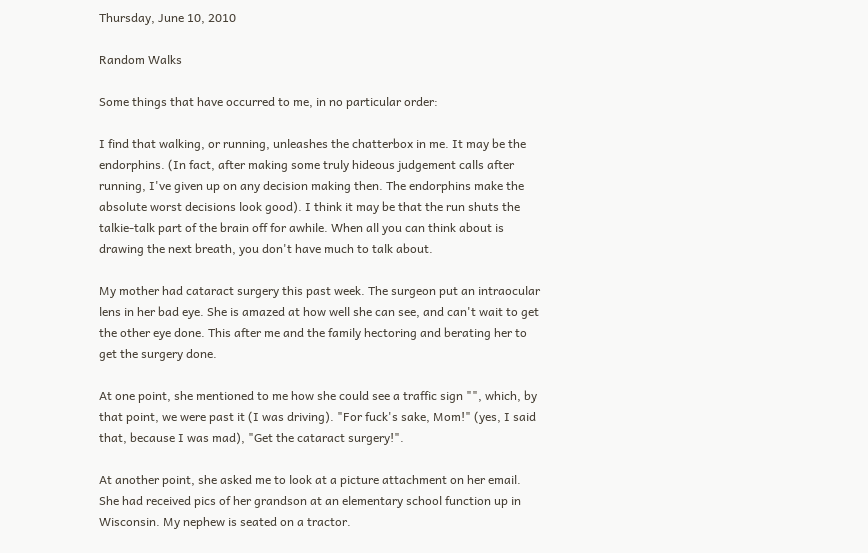Thursday, June 10, 2010

Random Walks

Some things that have occurred to me, in no particular order:

I find that walking, or running, unleashes the chatterbox in me. It may be the endorphins. (In fact, after making some truly hideous judgement calls after running, I've given up on any decision making then. The endorphins make the absolute worst decisions look good). I think it may be that the run shuts the talkie-talk part of the brain off for awhile. When all you can think about is drawing the next breath, you don't have much to talk about.

My mother had cataract surgery this past week. The surgeon put an intraocular lens in her bad eye. She is amazed at how well she can see, and can't wait to get the other eye done. This after me and the family hectoring and berating her to get the surgery done.

At one point, she mentioned to me how she could see a traffic sign "", which, by that point, we were past it (I was driving). "For fuck's sake, Mom!" (yes, I said that, because I was mad), "Get the cataract surgery!".

At another point, she asked me to look at a picture attachment on her email. She had received pics of her grandson at an elementary school function up in Wisconsin. My nephew is seated on a tractor.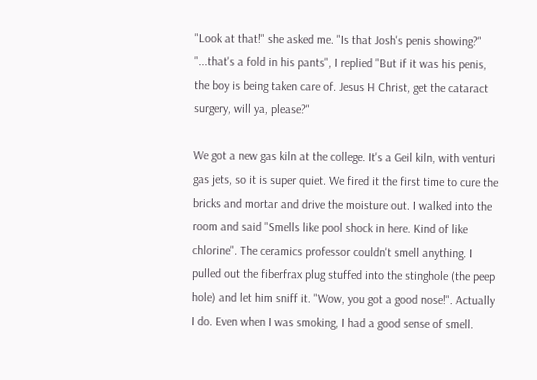"Look at that!" she asked me. "Is that Josh's penis showing?" "...that's a fold in his pants", I replied "But if it was his penis, the boy is being taken care of. Jesus H Christ, get the cataract surgery, will ya, please?"

We got a new gas kiln at the college. It's a Geil kiln, with venturi gas jets, so it is super quiet. We fired it the first time to cure the bricks and mortar and drive the moisture out. I walked into the room and said "Smells like pool shock in here. Kind of like chlorine". The ceramics professor couldn't smell anything. I pulled out the fiberfrax plug stuffed into the stinghole (the peep hole) and let him sniff it. "Wow, you got a good nose!". Actually I do. Even when I was smoking, I had a good sense of smell.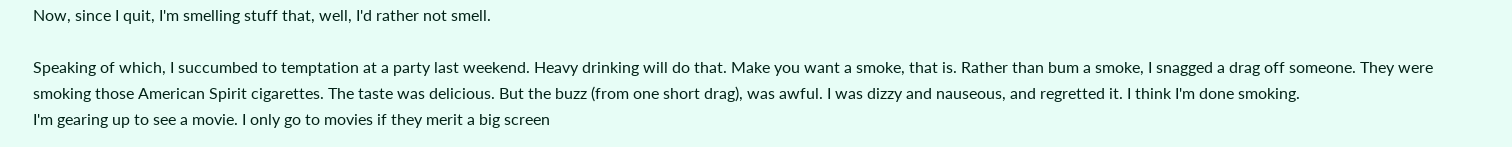Now, since I quit, I'm smelling stuff that, well, I'd rather not smell.

Speaking of which, I succumbed to temptation at a party last weekend. Heavy drinking will do that. Make you want a smoke, that is. Rather than bum a smoke, I snagged a drag off someone. They were smoking those American Spirit cigarettes. The taste was delicious. But the buzz (from one short drag), was awful. I was dizzy and nauseous, and regretted it. I think I'm done smoking.
I'm gearing up to see a movie. I only go to movies if they merit a big screen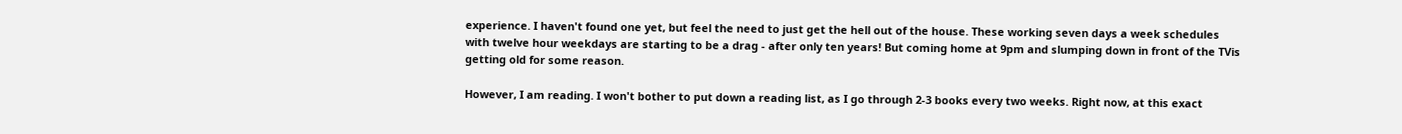experience. I haven't found one yet, but feel the need to just get the hell out of the house. These working seven days a week schedules with twelve hour weekdays are starting to be a drag - after only ten years! But coming home at 9pm and slumping down in front of the TVis getting old for some reason.

However, I am reading. I won't bother to put down a reading list, as I go through 2-3 books every two weeks. Right now, at this exact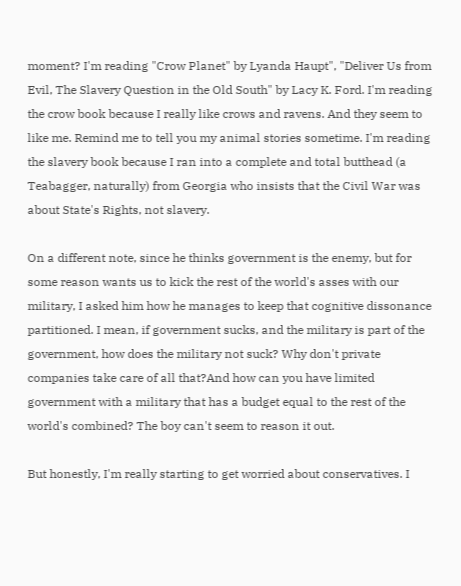moment? I'm reading "Crow Planet" by Lyanda Haupt", "Deliver Us from Evil, The Slavery Question in the Old South" by Lacy K. Ford. I'm reading the crow book because I really like crows and ravens. And they seem to like me. Remind me to tell you my animal stories sometime. I'm reading the slavery book because I ran into a complete and total butthead (a Teabagger, naturally) from Georgia who insists that the Civil War was about State's Rights, not slavery.

On a different note, since he thinks government is the enemy, but for some reason wants us to kick the rest of the world's asses with our military, I asked him how he manages to keep that cognitive dissonance partitioned. I mean, if government sucks, and the military is part of the government, how does the military not suck? Why don't private companies take care of all that?And how can you have limited government with a military that has a budget equal to the rest of the world's combined? The boy can't seem to reason it out.

But honestly, I'm really starting to get worried about conservatives. I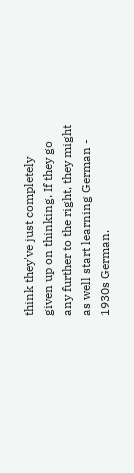think they've just completely given up on thinking. If they go any further to the right, they might as well start learning German - 1930s German.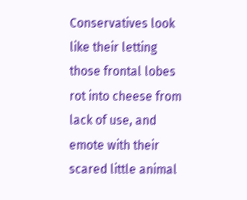Conservatives look like their letting those frontal lobes rot into cheese from lack of use, and emote with their scared little animal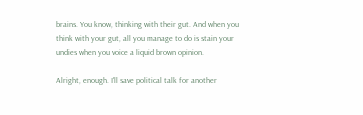brains. You know, thinking with their gut. And when you think with your gut, all you manage to do is stain your undies when you voice a liquid brown opinion.

Alright, enough. I'll save political talk for another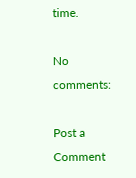time.

No comments:

Post a Comment